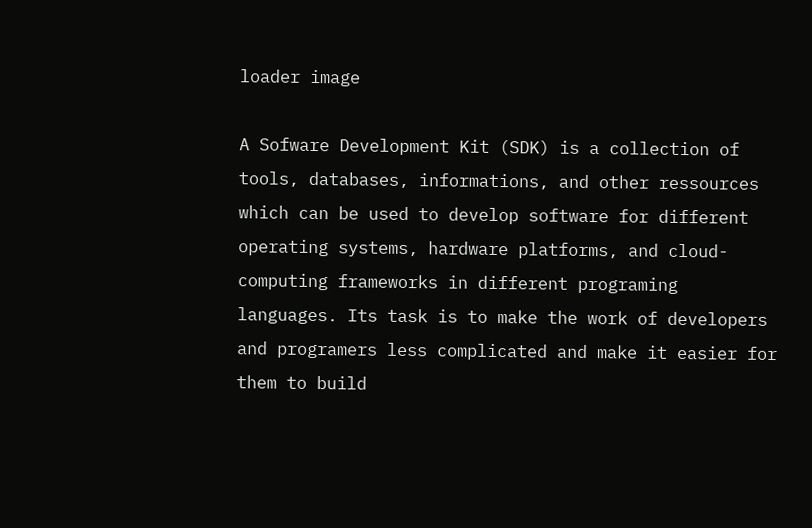loader image

A Sofware Development Kit (SDK) is a collection of tools, databases, informations, and other ressources which can be used to develop software for different operating systems, hardware platforms, and cloud-computing frameworks in different programing languages. Its task is to make the work of developers and programers less complicated and make it easier for them to build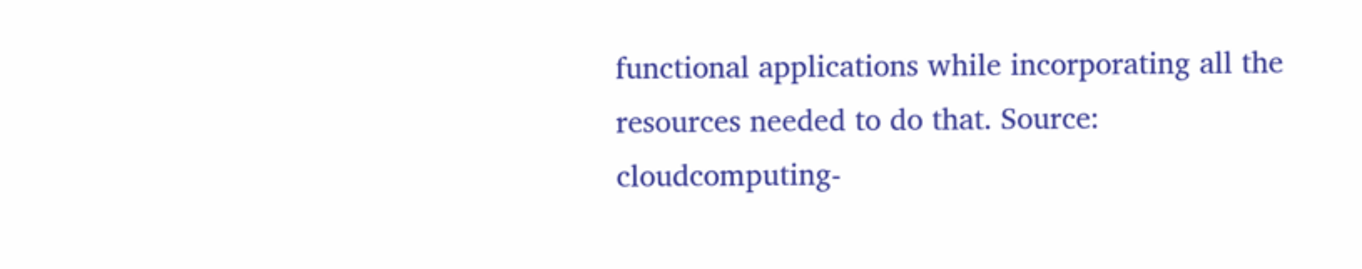functional applications while incorporating all the resources needed to do that. Source: cloudcomputing-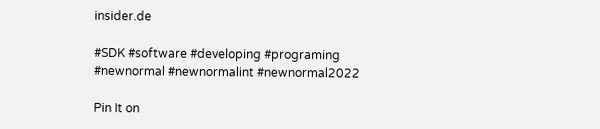insider.de

#SDK #software #developing #programing #newnormal #newnormalint #newnormal2022

Pin It on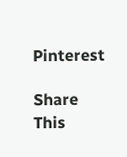Pinterest

Share This